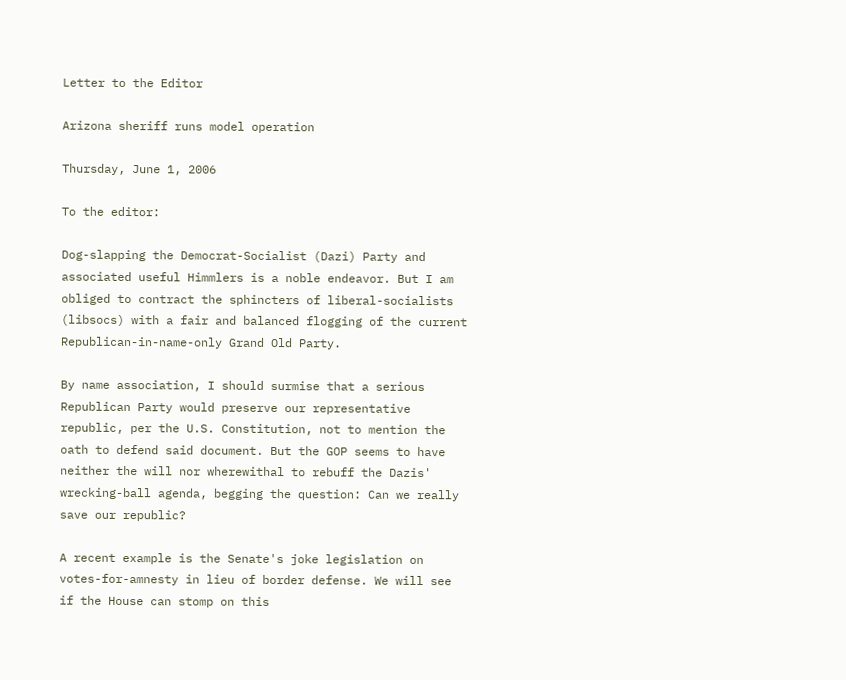Letter to the Editor

Arizona sheriff runs model operation

Thursday, June 1, 2006

To the editor:

Dog-slapping the Democrat-Socialist (Dazi) Party and associated useful Himmlers is a noble endeavor. But I am obliged to contract the sphincters of liberal-socialists (libsocs) with a fair and balanced flogging of the current Republican-in-name-only Grand Old Party.

By name association, I should surmise that a serious Republican Party would preserve our representative republic, per the U.S. Constitution, not to mention the oath to defend said document. But the GOP seems to have neither the will nor wherewithal to rebuff the Dazis' wrecking-ball agenda, begging the question: Can we really save our republic?

A recent example is the Senate's joke legislation on votes-for-amnesty in lieu of border defense. We will see if the House can stomp on this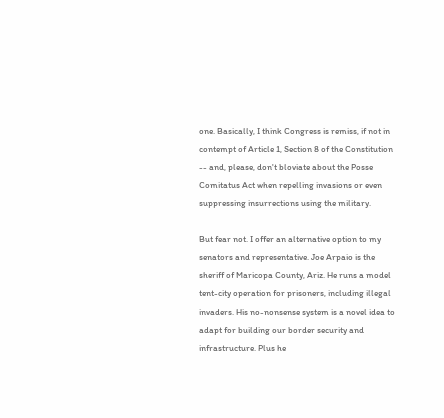one. Basically, I think Congress is remiss, if not in contempt of Article 1, Section 8 of the Constitution -- and, please, don't bloviate about the Posse Comitatus Act when repelling invasions or even suppressing insurrections using the military.

But fear not. I offer an alternative option to my senators and representative. Joe Arpaio is the sheriff of Maricopa County, Ariz. He runs a model tent-city operation for prisoners, including illegal invaders. His no-nonsense system is a novel idea to adapt for building our border security and infrastructure. Plus he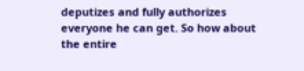deputizes and fully authorizes everyone he can get. So how about the entire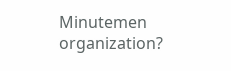Minutemen organization?